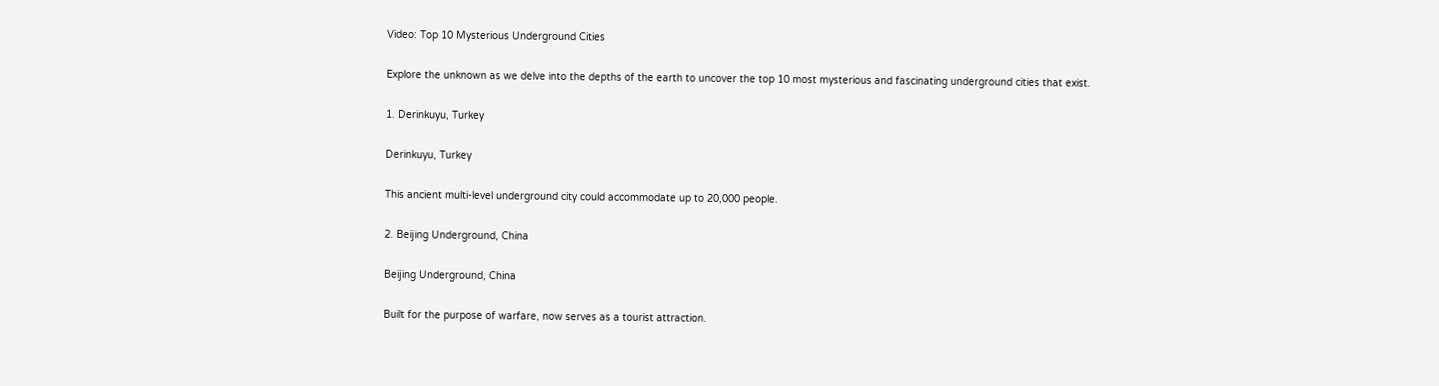Video: Top 10 Mysterious Underground Cities

Explore the unknown as we delve into the depths of the earth to uncover the top 10 most mysterious and fascinating underground cities that exist.

1. Derinkuyu, Turkey

Derinkuyu, Turkey

This ancient multi-level underground city could accommodate up to 20,000 people.

2. Beijing Underground, China

Beijing Underground, China

Built for the purpose of warfare, now serves as a tourist attraction.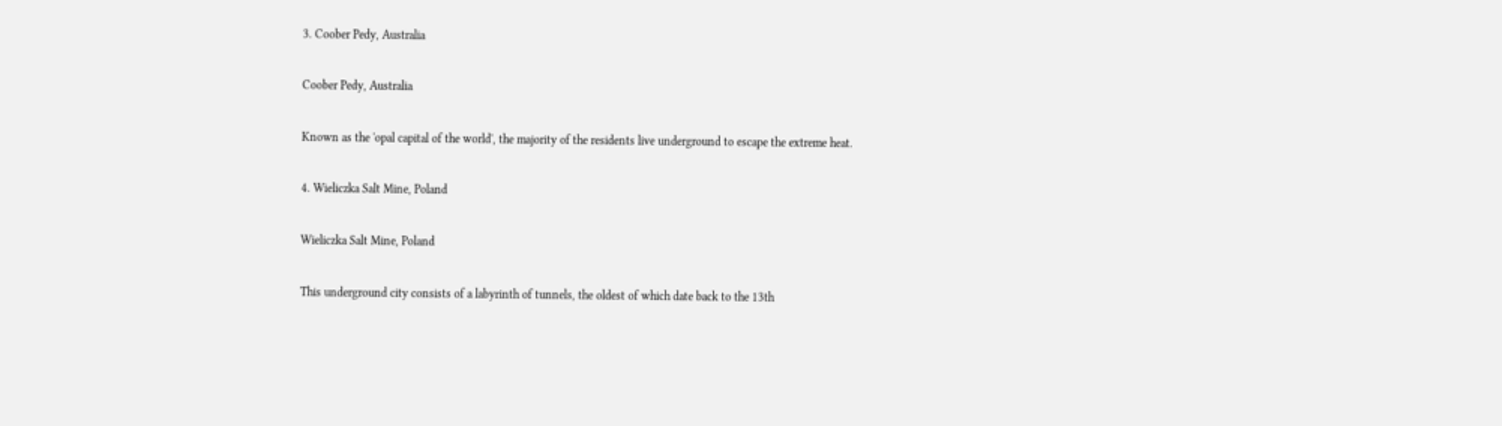3. Coober Pedy, Australia

Coober Pedy, Australia

Known as the 'opal capital of the world', the majority of the residents live underground to escape the extreme heat.

4. Wieliczka Salt Mine, Poland

Wieliczka Salt Mine, Poland

This underground city consists of a labyrinth of tunnels, the oldest of which date back to the 13th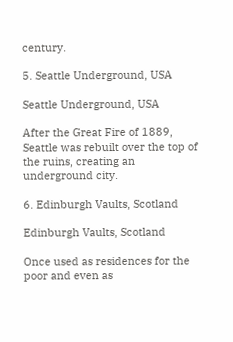century.

5. Seattle Underground, USA

Seattle Underground, USA

After the Great Fire of 1889, Seattle was rebuilt over the top of the ruins, creating an underground city.

6. Edinburgh Vaults, Scotland

Edinburgh Vaults, Scotland

Once used as residences for the poor and even as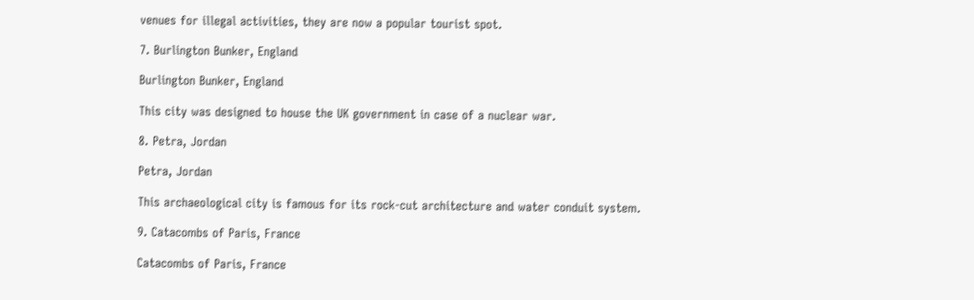venues for illegal activities, they are now a popular tourist spot.

7. Burlington Bunker, England

Burlington Bunker, England

This city was designed to house the UK government in case of a nuclear war.

8. Petra, Jordan

Petra, Jordan

This archaeological city is famous for its rock-cut architecture and water conduit system.

9. Catacombs of Paris, France

Catacombs of Paris, France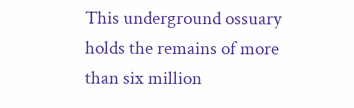This underground ossuary holds the remains of more than six million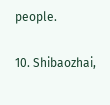people.

10. Shibaozhai,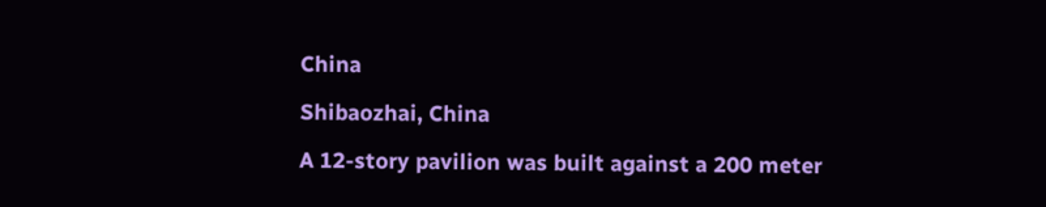China

Shibaozhai, China

A 12-story pavilion was built against a 200 meter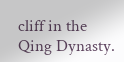cliff in the Qing Dynasty.